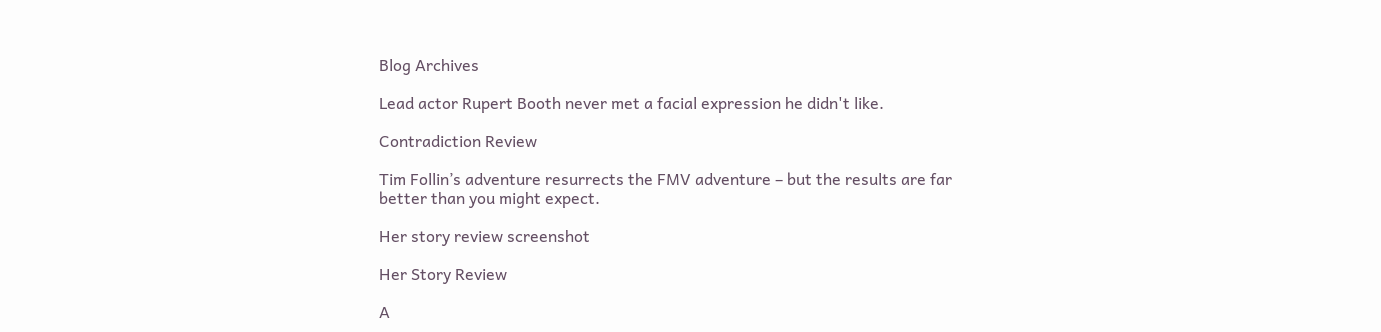Blog Archives

Lead actor Rupert Booth never met a facial expression he didn't like.

Contradiction Review

Tim Follin’s adventure resurrects the FMV adventure – but the results are far better than you might expect.

Her story review screenshot

Her Story Review

A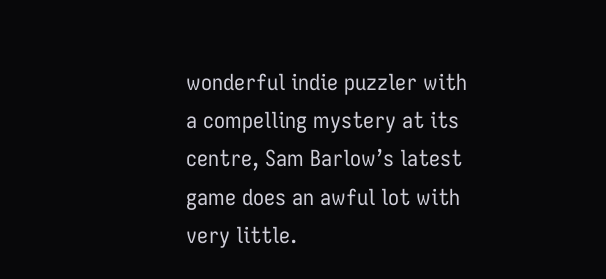wonderful indie puzzler with a compelling mystery at its centre, Sam Barlow’s latest game does an awful lot with very little.